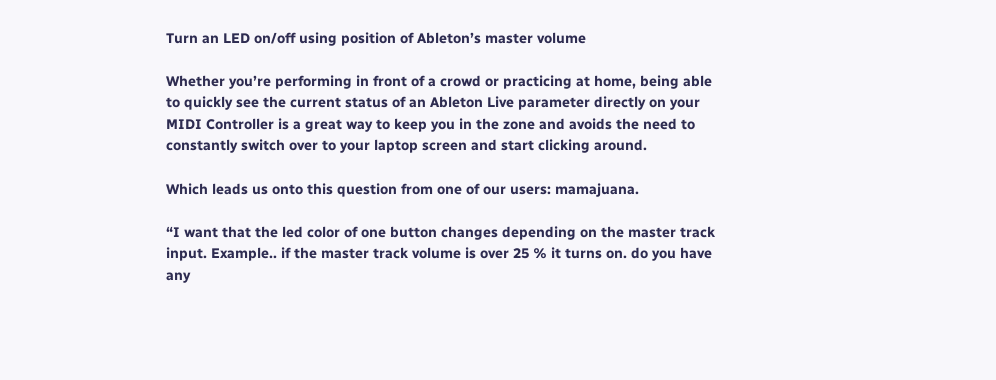Turn an LED on/off using position of Ableton’s master volume

Whether you’re performing in front of a crowd or practicing at home, being able to quickly see the current status of an Ableton Live parameter directly on your MIDI Controller is a great way to keep you in the zone and avoids the need to constantly switch over to your laptop screen and start clicking around.

Which leads us onto this question from one of our users: mamajuana.

“I want that the led color of one button changes depending on the master track input. Example.. if the master track volume is over 25 % it turns on. do you have any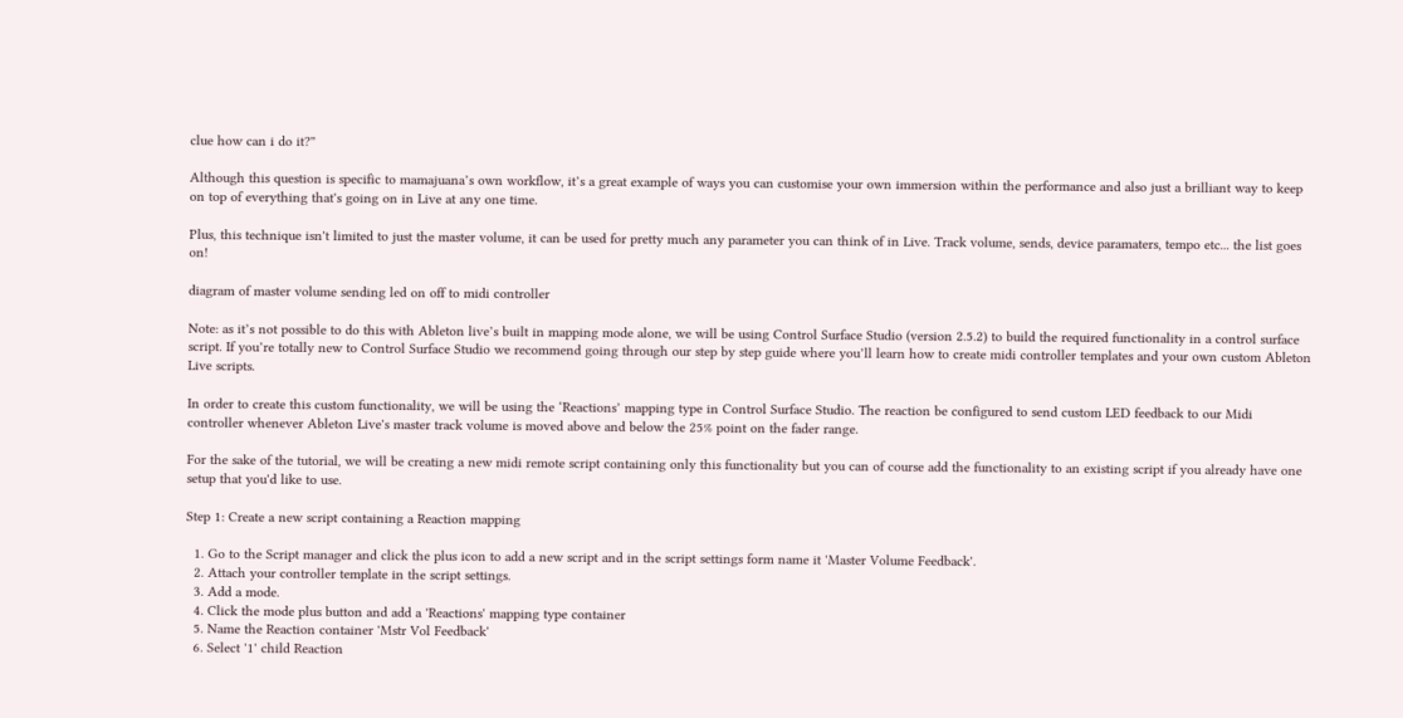clue how can i do it?”

Although this question is specific to mamajuana’s own workflow, it’s a great example of ways you can customise your own immersion within the performance and also just a brilliant way to keep on top of everything that's going on in Live at any one time.

Plus, this technique isn't limited to just the master volume, it can be used for pretty much any parameter you can think of in Live. Track volume, sends, device paramaters, tempo etc... the list goes on!

diagram of master volume sending led on off to midi controller

Note: as it’s not possible to do this with Ableton live’s built in mapping mode alone, we will be using Control Surface Studio (version 2.5.2) to build the required functionality in a control surface script. If you’re totally new to Control Surface Studio we recommend going through our step by step guide where you’ll learn how to create midi controller templates and your own custom Ableton Live scripts.

In order to create this custom functionality, we will be using the ‘Reactions’ mapping type in Control Surface Studio. The reaction be configured to send custom LED feedback to our Midi controller whenever Ableton Live's master track volume is moved above and below the 25% point on the fader range.

For the sake of the tutorial, we will be creating a new midi remote script containing only this functionality but you can of course add the functionality to an existing script if you already have one setup that you'd like to use.

Step 1: Create a new script containing a Reaction mapping

  1. Go to the Script manager and click the plus icon to add a new script and in the script settings form name it 'Master Volume Feedback'.
  2. Attach your controller template in the script settings.
  3. Add a mode.
  4. Click the mode plus button and add a 'Reactions' mapping type container
  5. Name the Reaction container 'Mstr Vol Feedback'
  6. Select '1' child Reaction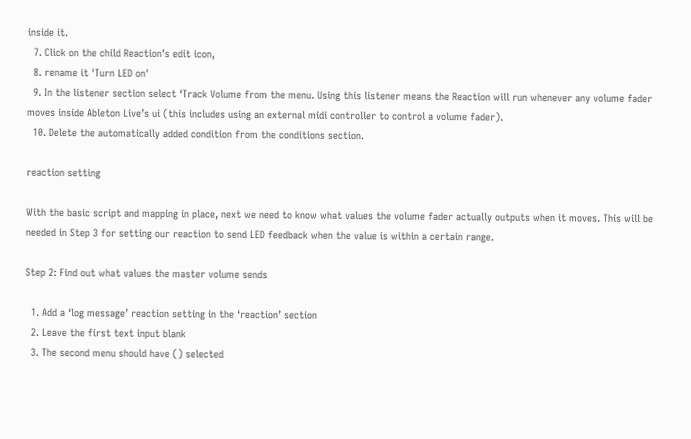inside it.
  7. Click on the child Reaction’s edit icon,
  8. rename it 'Turn LED on'
  9. In the listener section select ‘Track Volume from the menu. Using this listener means the Reaction will run whenever any volume fader moves inside Ableton Live’s ui (this includes using an external midi controller to control a volume fader).
  10. Delete the automatically added condition from the conditions section.

reaction setting

With the basic script and mapping in place, next we need to know what values the volume fader actually outputs when it moves. This will be needed in Step 3 for setting our reaction to send LED feedback when the value is within a certain range.

Step 2: Find out what values the master volume sends

  1. Add a ‘log message’ reaction setting in the ‘reaction’ section
  2. Leave the first text input blank
  3. The second menu should have () selected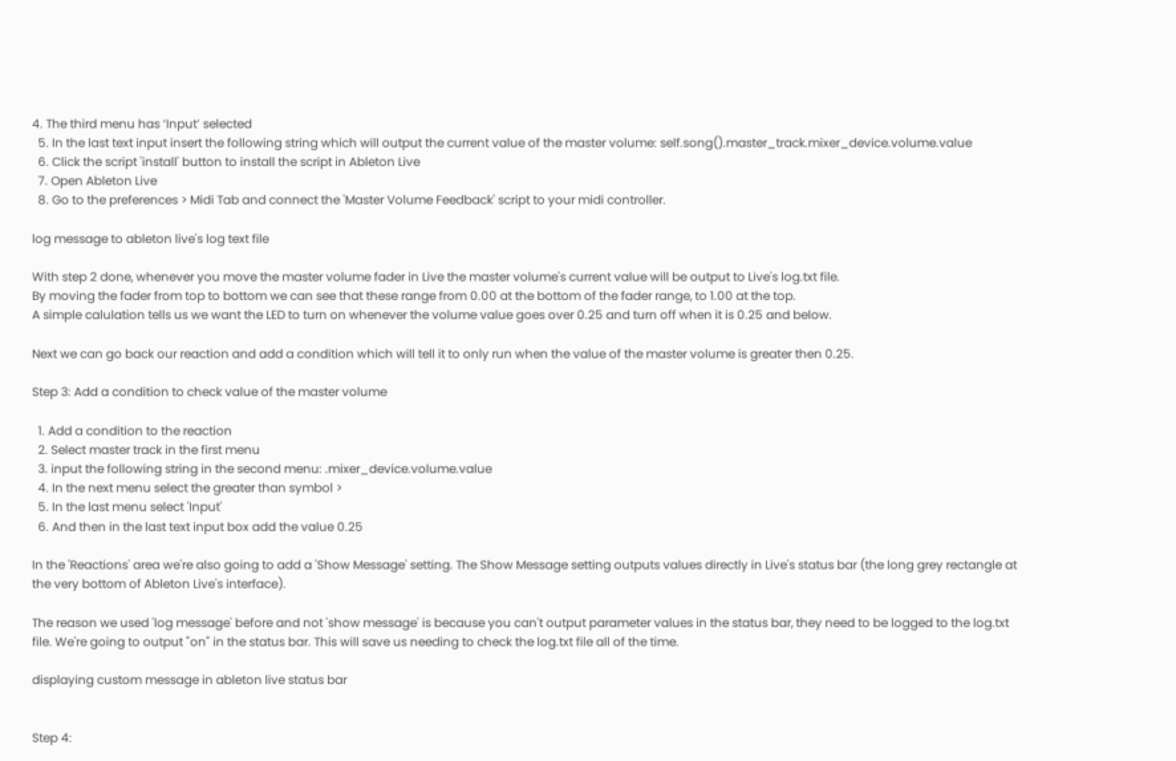4. The third menu has ‘Input’ selected
  5. In the last text input insert the following string which will output the current value of the master volume: self.song().master_track.mixer_device.volume.value
  6. Click the script 'install' button to install the script in Ableton Live
  7. Open Ableton Live
  8. Go to the preferences > Midi Tab and connect the 'Master Volume Feedback' script to your midi controller.

log message to ableton live's log text file

With step 2 done, whenever you move the master volume fader in Live the master volume's current value will be output to Live's log.txt file.
By moving the fader from top to bottom we can see that these range from 0.00 at the bottom of the fader range, to 1.00 at the top.
A simple calulation tells us we want the LED to turn on whenever the volume value goes over 0.25 and turn off when it is 0.25 and below.

Next we can go back our reaction and add a condition which will tell it to only run when the value of the master volume is greater then 0.25.

Step 3: Add a condition to check value of the master volume

  1. Add a condition to the reaction
  2. Select master track in the first menu
  3. input the following string in the second menu: .mixer_device.volume.value
  4. In the next menu select the greater than symbol >
  5. In the last menu select 'Input'
  6. And then in the last text input box add the value 0.25

In the 'Reactions' area we're also going to add a 'Show Message' setting. The Show Message setting outputs values directly in Live's status bar (the long grey rectangle at the very bottom of Ableton Live's interface).

The reason we used 'log message' before and not 'show message' is because you can't output parameter values in the status bar, they need to be logged to the log.txt file. We're going to output "on" in the status bar. This will save us needing to check the log.txt file all of the time.

displaying custom message in ableton live status bar


Step 4: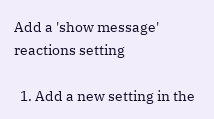Add a 'show message' reactions setting

  1. Add a new setting in the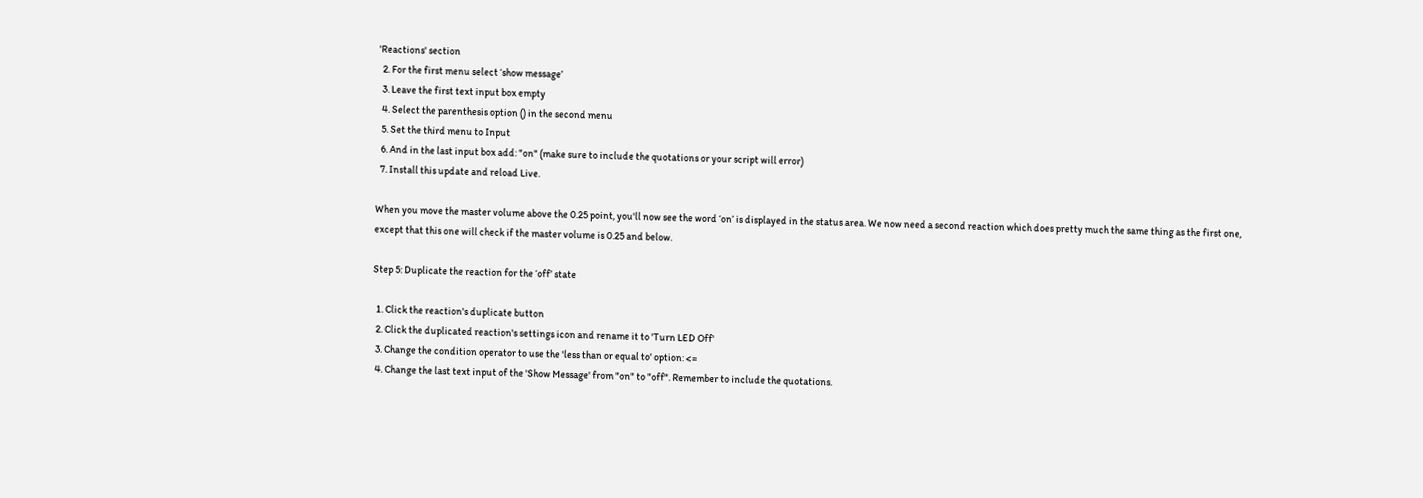'Reactions' section
  2. For the first menu select ‘show message’
  3. Leave the first text input box empty
  4. Select the parenthesis option () in the second menu
  5. Set the third menu to Input
  6. And in the last input box add: "on" (make sure to include the quotations or your script will error)
  7. Install this update and reload Live.

When you move the master volume above the 0.25 point, you'll now see the word ‘on’ is displayed in the status area. We now need a second reaction which does pretty much the same thing as the first one, except that this one will check if the master volume is 0.25 and below.

Step 5: Duplicate the reaction for the ‘off’ state

  1. Click the reaction's duplicate button
  2. Click the duplicated reaction's settings icon and rename it to 'Turn LED Off'
  3. Change the condition operator to use the 'less than or equal to' option: <=
  4. Change the last text input of the 'Show Message' from "on" to "off". Remember to include the quotations.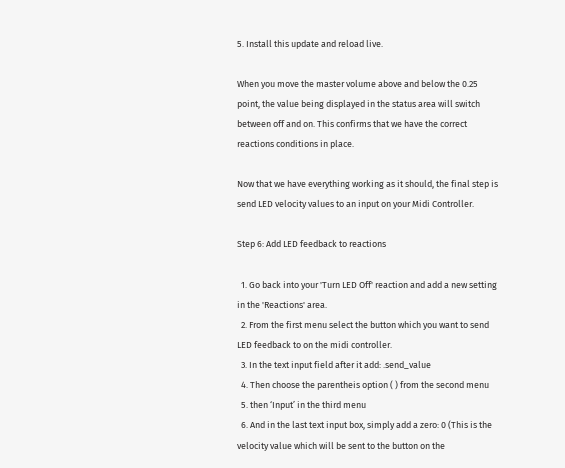5. Install this update and reload live.

When you move the master volume above and below the 0.25 point, the value being displayed in the status area will switch between off and on. This confirms that we have the correct reactions conditions in place.

Now that we have everything working as it should, the final step is send LED velocity values to an input on your Midi Controller.

Step 6: Add LED feedback to reactions

  1. Go back into your 'Turn LED Off' reaction and add a new setting in the 'Reactions' area.
  2. From the first menu select the button which you want to send LED feedback to on the midi controller.
  3. In the text input field after it add: .send_value
  4. Then choose the parentheis option ( ) from the second menu
  5. then ‘Input’ in the third menu
  6. And in the last text input box, simply add a zero: 0 (This is the velocity value which will be sent to the button on the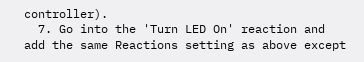controller).
  7. Go into the 'Turn LED On' reaction and add the same Reactions setting as above except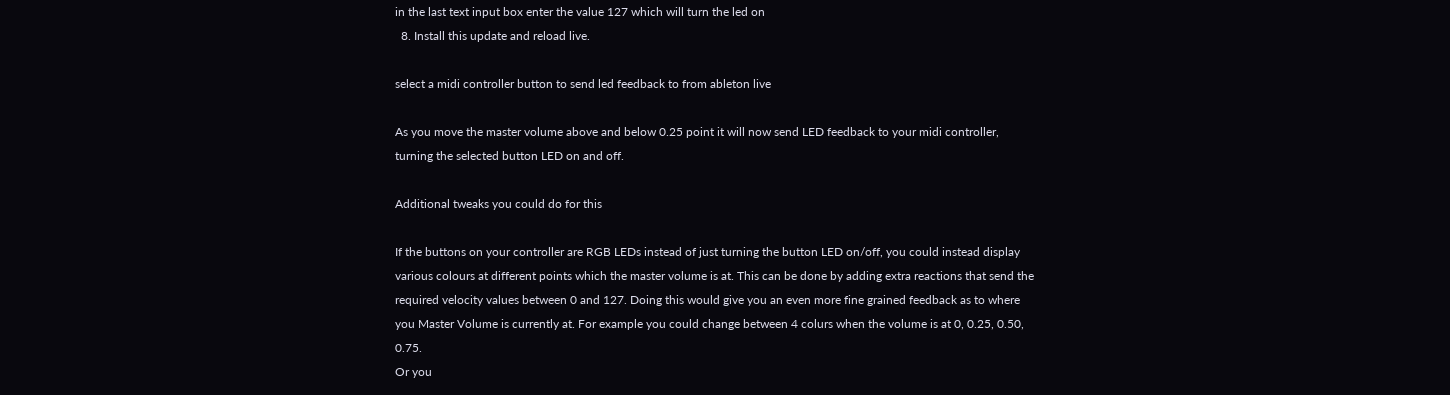in the last text input box enter the value 127 which will turn the led on
  8. Install this update and reload live.

select a midi controller button to send led feedback to from ableton live

As you move the master volume above and below 0.25 point it will now send LED feedback to your midi controller, turning the selected button LED on and off.

Additional tweaks you could do for this

If the buttons on your controller are RGB LEDs instead of just turning the button LED on/off, you could instead display various colours at different points which the master volume is at. This can be done by adding extra reactions that send the required velocity values between 0 and 127. Doing this would give you an even more fine grained feedback as to where you Master Volume is currently at. For example you could change between 4 colurs when the volume is at 0, 0.25, 0.50, 0.75.
Or you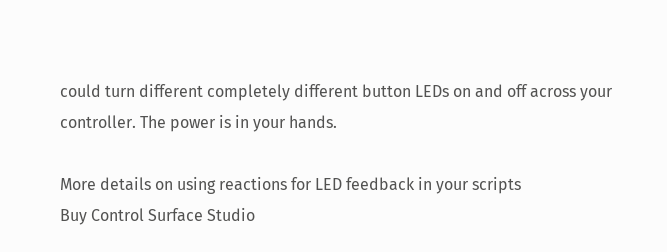could turn different completely different button LEDs on and off across your controller. The power is in your hands.

More details on using reactions for LED feedback in your scripts
Buy Control Surface Studio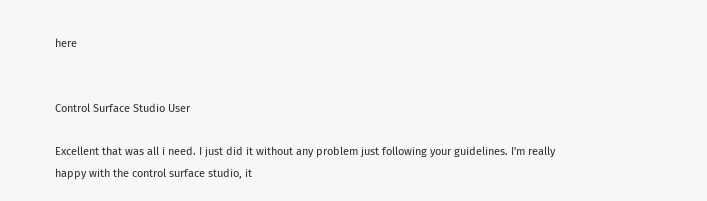here


Control Surface Studio User

Excellent that was all i need. I just did it without any problem just following your guidelines. I'm really happy with the control surface studio, it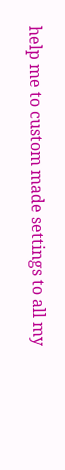help me to custom made settings to all my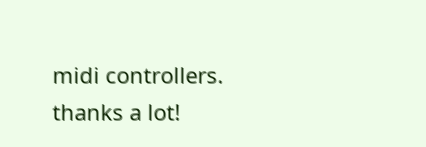midi controllers.
thanks a lot!